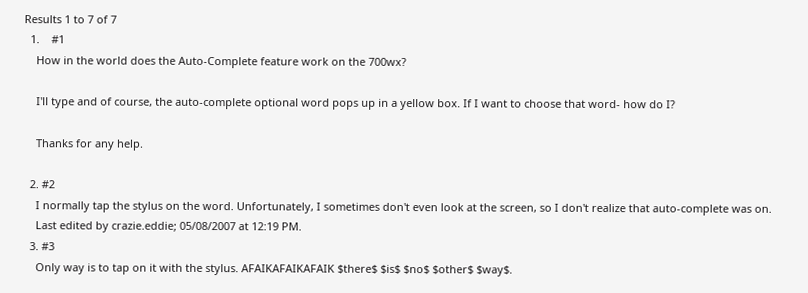Results 1 to 7 of 7
  1.    #1
    How in the world does the Auto-Complete feature work on the 700wx?

    I'll type and of course, the auto-complete optional word pops up in a yellow box. If I want to choose that word- how do I?

    Thanks for any help.

  2. #2
    I normally tap the stylus on the word. Unfortunately, I sometimes don't even look at the screen, so I don't realize that auto-complete was on.
    Last edited by crazie.eddie; 05/08/2007 at 12:19 PM.
  3. #3
    Only way is to tap on it with the stylus. AFAIKAFAIKAFAIK $there$ $is$ $no$ $other$ $way$.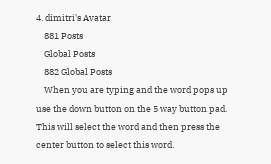4. dimitri's Avatar
    881 Posts
    Global Posts
    882 Global Posts
    When you are typing and the word pops up use the down button on the 5 way button pad. This will select the word and then press the center button to select this word.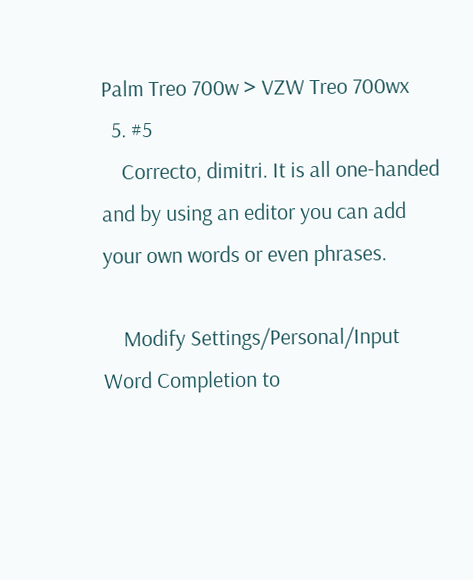Palm Treo 700w > VZW Treo 700wx
  5. #5
    Correcto, dimitri. It is all one-handed and by using an editor you can add your own words or even phrases.

    Modify Settings/Personal/Input Word Completion to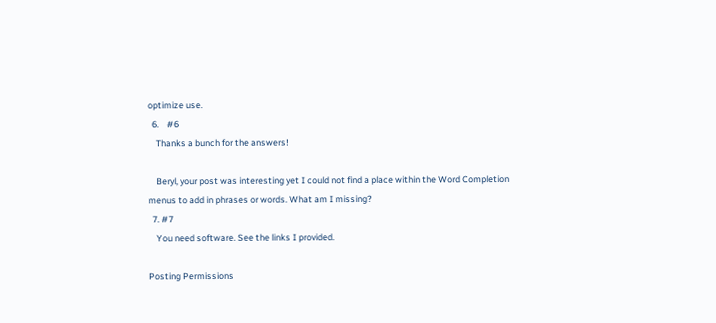optimize use.
  6.    #6
    Thanks a bunch for the answers!

    Beryl, your post was interesting yet I could not find a place within the Word Completion menus to add in phrases or words. What am I missing?
  7. #7
    You need software. See the links I provided.

Posting Permissions